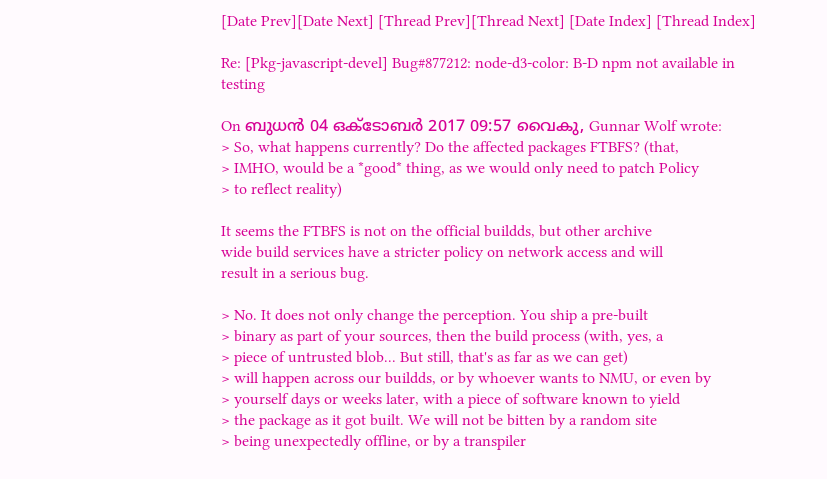[Date Prev][Date Next] [Thread Prev][Thread Next] [Date Index] [Thread Index]

Re: [Pkg-javascript-devel] Bug#877212: node-d3-color: B-D npm not available in testing

On ബുധന്‍ 04 ഒക്ടോബര്‍ 2017 09:57 വൈകു, Gunnar Wolf wrote:
> So, what happens currently? Do the affected packages FTBFS? (that,
> IMHO, would be a *good* thing, as we would only need to patch Policy
> to reflect reality)

It seems the FTBFS is not on the official buildds, but other archive
wide build services have a stricter policy on network access and will
result in a serious bug.

> No. It does not only change the perception. You ship a pre-built
> binary as part of your sources, then the build process (with, yes, a
> piece of untrusted blob... But still, that's as far as we can get)
> will happen across our buildds, or by whoever wants to NMU, or even by
> yourself days or weeks later, with a piece of software known to yield
> the package as it got built. We will not be bitten by a random site
> being unexpectedly offline, or by a transpiler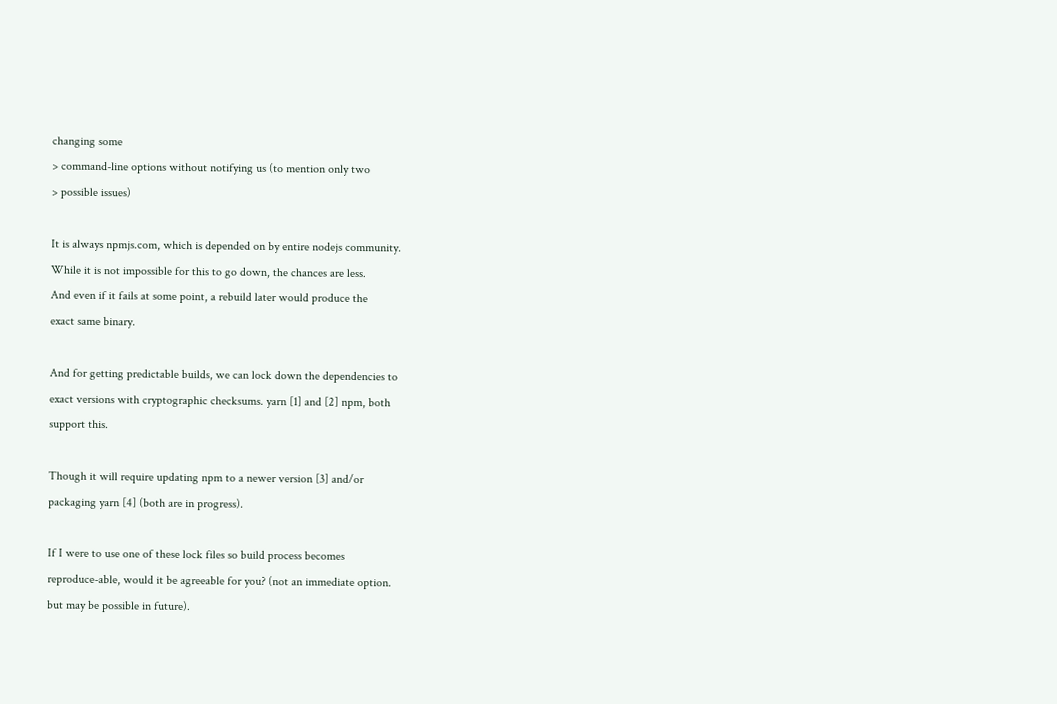changing some
> command-line options without notifying us (to mention only two
> possible issues)

It is always npmjs.com, which is depended on by entire nodejs community.
While it is not impossible for this to go down, the chances are less.
And even if it fails at some point, a rebuild later would produce the
exact same binary.

And for getting predictable builds, we can lock down the dependencies to
exact versions with cryptographic checksums. yarn [1] and [2] npm, both
support this.

Though it will require updating npm to a newer version [3] and/or
packaging yarn [4] (both are in progress).

If I were to use one of these lock files so build process becomes
reproduce-able, would it be agreeable for you? (not an immediate option.
but may be possible in future).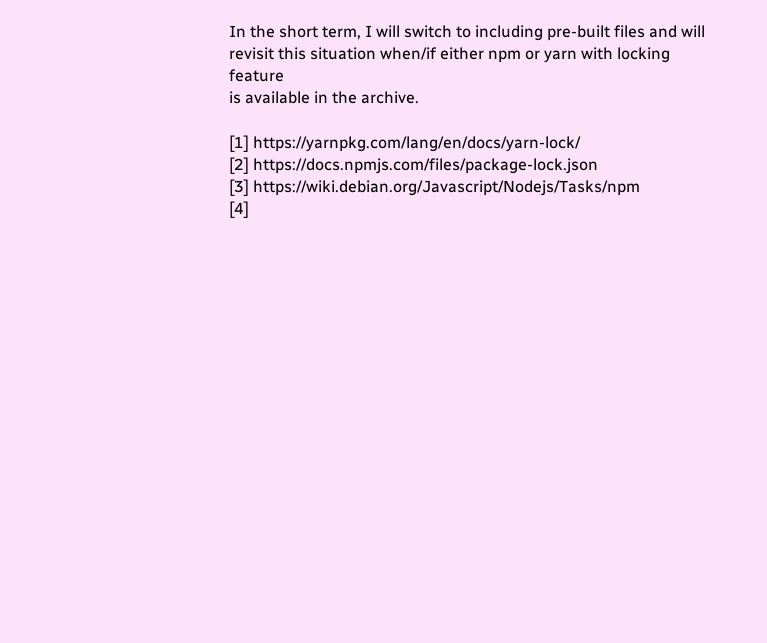In the short term, I will switch to including pre-built files and will
revisit this situation when/if either npm or yarn with locking feature
is available in the archive.

[1] https://yarnpkg.com/lang/en/docs/yarn-lock/
[2] https://docs.npmjs.com/files/package-lock.json
[3] https://wiki.debian.org/Javascript/Nodejs/Tasks/npm
[4]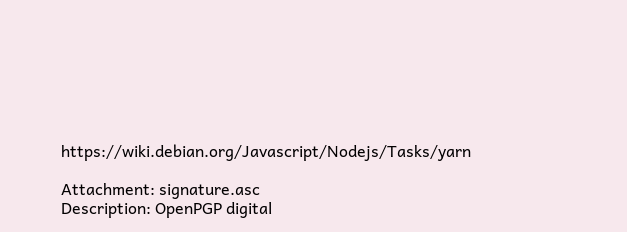https://wiki.debian.org/Javascript/Nodejs/Tasks/yarn

Attachment: signature.asc
Description: OpenPGP digital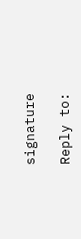signature

Reply to: